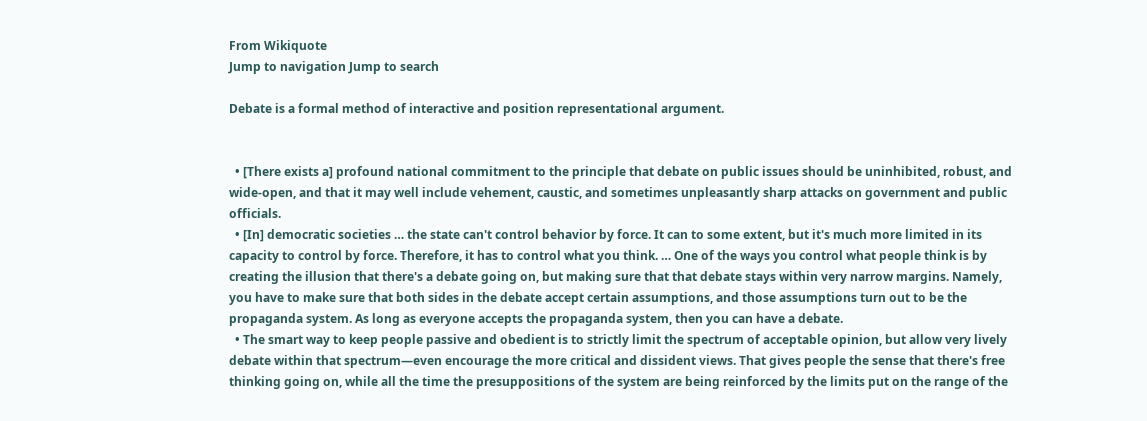From Wikiquote
Jump to navigation Jump to search

Debate is a formal method of interactive and position representational argument.


  • [There exists a] profound national commitment to the principle that debate on public issues should be uninhibited, robust, and wide-open, and that it may well include vehement, caustic, and sometimes unpleasantly sharp attacks on government and public officials.
  • [In] democratic societies … the state can't control behavior by force. It can to some extent, but it's much more limited in its capacity to control by force. Therefore, it has to control what you think. … One of the ways you control what people think is by creating the illusion that there's a debate going on, but making sure that that debate stays within very narrow margins. Namely, you have to make sure that both sides in the debate accept certain assumptions, and those assumptions turn out to be the propaganda system. As long as everyone accepts the propaganda system, then you can have a debate.
  • The smart way to keep people passive and obedient is to strictly limit the spectrum of acceptable opinion, but allow very lively debate within that spectrum—even encourage the more critical and dissident views. That gives people the sense that there's free thinking going on, while all the time the presuppositions of the system are being reinforced by the limits put on the range of the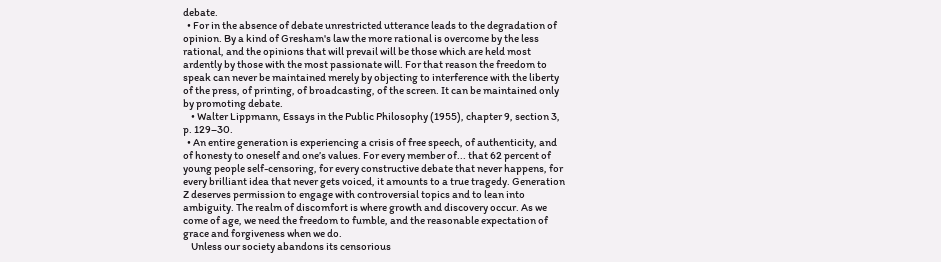debate.
  • For in the absence of debate unrestricted utterance leads to the degradation of opinion. By a kind of Gresham's law the more rational is overcome by the less rational, and the opinions that will prevail will be those which are held most ardently by those with the most passionate will. For that reason the freedom to speak can never be maintained merely by objecting to interference with the liberty of the press, of printing, of broadcasting, of the screen. It can be maintained only by promoting debate.
    • Walter Lippmann, Essays in the Public Philosophy (1955), chapter 9, section 3, p. 129–30.
  • An entire generation is experiencing a crisis of free speech, of authenticity, and of honesty to oneself and one’s values. For every member of... that 62 percent of young people self-censoring, for every constructive debate that never happens, for every brilliant idea that never gets voiced, it amounts to a true tragedy. Generation Z deserves permission to engage with controversial topics and to lean into ambiguity. The realm of discomfort is where growth and discovery occur. As we come of age, we need the freedom to fumble, and the reasonable expectation of grace and forgiveness when we do.
    Unless our society abandons its censorious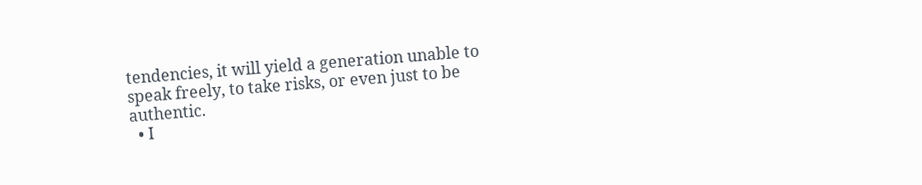tendencies, it will yield a generation unable to speak freely, to take risks, or even just to be authentic.
  • I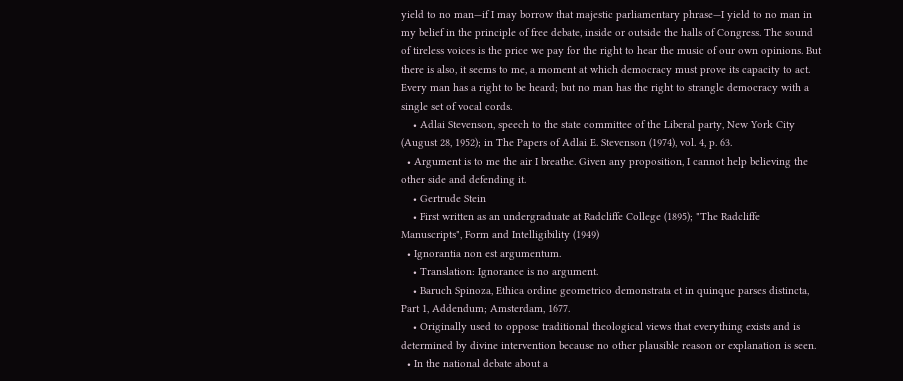yield to no man—if I may borrow that majestic parliamentary phrase—I yield to no man in my belief in the principle of free debate, inside or outside the halls of Congress. The sound of tireless voices is the price we pay for the right to hear the music of our own opinions. But there is also, it seems to me, a moment at which democracy must prove its capacity to act. Every man has a right to be heard; but no man has the right to strangle democracy with a single set of vocal cords.
    • Adlai Stevenson, speech to the state committee of the Liberal party, New York City (August 28, 1952); in The Papers of Adlai E. Stevenson (1974), vol. 4, p. 63.
  • Argument is to me the air I breathe. Given any proposition, I cannot help believing the other side and defending it.
    • Gertrude Stein
    • First written as an undergraduate at Radcliffe College (1895); "The Radcliffe Manuscripts", Form and Intelligibility (1949)
  • Ignorantia non est argumentum.
    • Translation: Ignorance is no argument.
    • Baruch Spinoza, Ethica ordine geometrico demonstrata et in quinque parses distincta, Part 1, Addendum; Amsterdam, 1677.
    • Originally used to oppose traditional theological views that everything exists and is determined by divine intervention because no other plausible reason or explanation is seen.
  • In the national debate about a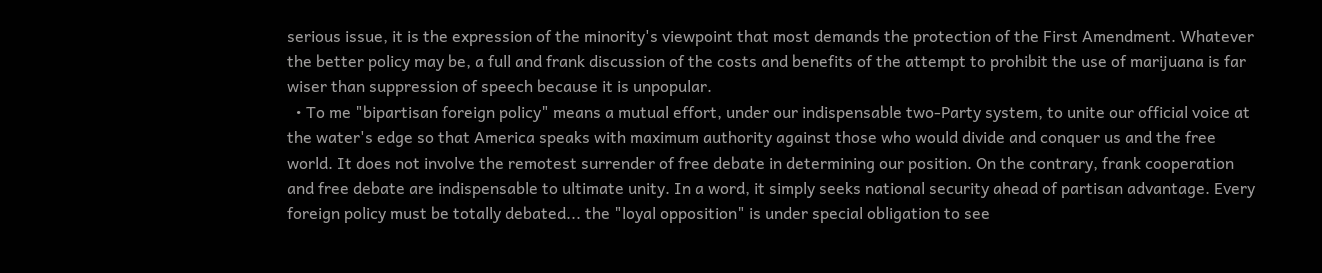serious issue, it is the expression of the minority's viewpoint that most demands the protection of the First Amendment. Whatever the better policy may be, a full and frank discussion of the costs and benefits of the attempt to prohibit the use of marijuana is far wiser than suppression of speech because it is unpopular.
  • To me "bipartisan foreign policy" means a mutual effort, under our indispensable two-Party system, to unite our official voice at the water's edge so that America speaks with maximum authority against those who would divide and conquer us and the free world. It does not involve the remotest surrender of free debate in determining our position. On the contrary, frank cooperation and free debate are indispensable to ultimate unity. In a word, it simply seeks national security ahead of partisan advantage. Every foreign policy must be totally debated... the "loyal opposition" is under special obligation to see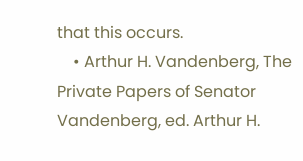that this occurs.
    • Arthur H. Vandenberg, The Private Papers of Senator Vandenberg, ed. Arthur H.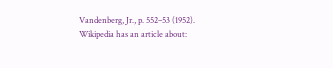Vandenberg, Jr., p. 552–53 (1952).
Wikipedia has an article about: